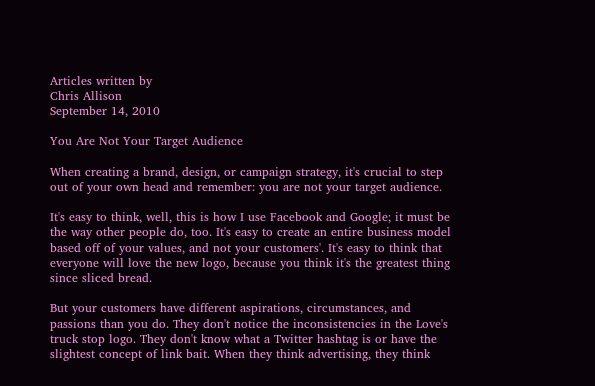Articles written by
Chris Allison
September 14, 2010

You Are Not Your Target Audience

When creating a brand, design, or campaign strategy, it's crucial to step out of your own head and remember: you are not your target audience.

It's easy to think, well, this is how I use Facebook and Google; it must be the way other people do, too. It's easy to create an entire business model based off of your values, and not your customers'. It's easy to think that everyone will love the new logo, because you think it's the greatest thing since sliced bread.

But your customers have different aspirations, circumstances, and passions than you do. They don't notice the inconsistencies in the Love's truck stop logo. They don't know what a Twitter hashtag is or have the slightest concept of link bait. When they think advertising, they think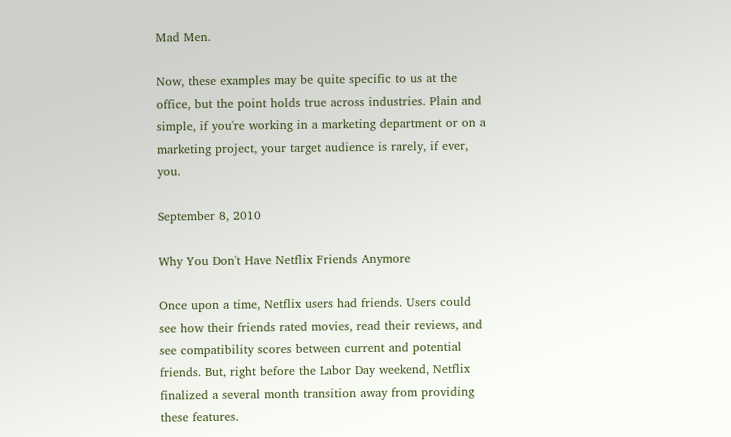Mad Men.

Now, these examples may be quite specific to us at the office, but the point holds true across industries. Plain and simple, if you're working in a marketing department or on a marketing project, your target audience is rarely, if ever, you.

September 8, 2010

Why You Don't Have Netflix Friends Anymore

Once upon a time, Netflix users had friends. Users could see how their friends rated movies, read their reviews, and see compatibility scores between current and potential friends. But, right before the Labor Day weekend, Netflix finalized a several month transition away from providing these features.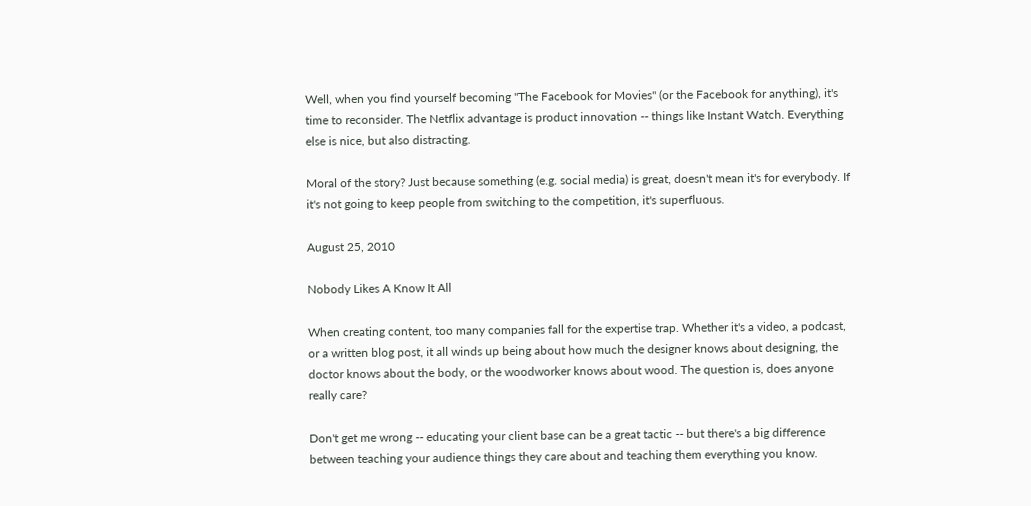Well, when you find yourself becoming "The Facebook for Movies" (or the Facebook for anything), it's time to reconsider. The Netflix advantage is product innovation -- things like Instant Watch. Everything else is nice, but also distracting.

Moral of the story? Just because something (e.g. social media) is great, doesn't mean it's for everybody. If it's not going to keep people from switching to the competition, it's superfluous.

August 25, 2010

Nobody Likes A Know It All

When creating content, too many companies fall for the expertise trap. Whether it's a video, a podcast, or a written blog post, it all winds up being about how much the designer knows about designing, the doctor knows about the body, or the woodworker knows about wood. The question is, does anyone really care?

Don't get me wrong -- educating your client base can be a great tactic -- but there's a big difference between teaching your audience things they care about and teaching them everything you know.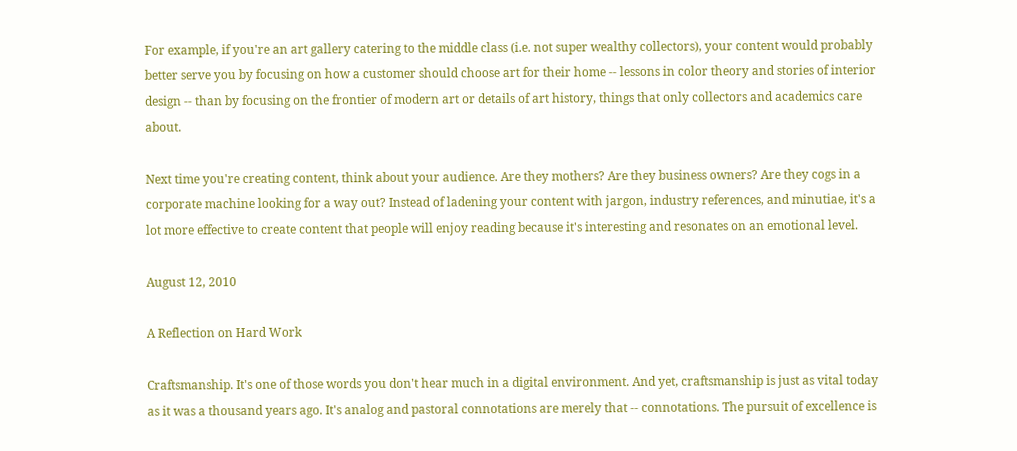For example, if you're an art gallery catering to the middle class (i.e. not super wealthy collectors), your content would probably better serve you by focusing on how a customer should choose art for their home -- lessons in color theory and stories of interior design -- than by focusing on the frontier of modern art or details of art history, things that only collectors and academics care about.

Next time you're creating content, think about your audience. Are they mothers? Are they business owners? Are they cogs in a corporate machine looking for a way out? Instead of ladening your content with jargon, industry references, and minutiae, it's a lot more effective to create content that people will enjoy reading because it's interesting and resonates on an emotional level.

August 12, 2010

A Reflection on Hard Work

Craftsmanship. It's one of those words you don't hear much in a digital environment. And yet, craftsmanship is just as vital today as it was a thousand years ago. It's analog and pastoral connotations are merely that -- connotations. The pursuit of excellence is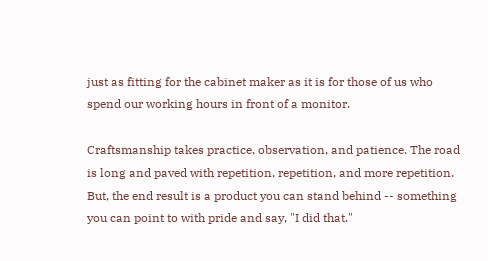just as fitting for the cabinet maker as it is for those of us who spend our working hours in front of a monitor.

Craftsmanship takes practice, observation, and patience. The road is long and paved with repetition, repetition, and more repetition. But, the end result is a product you can stand behind -- something you can point to with pride and say, "I did that."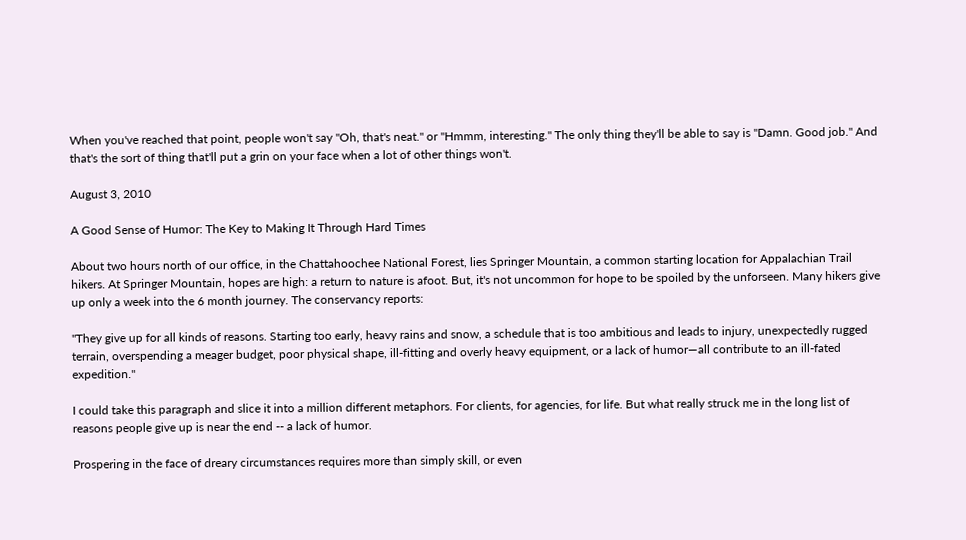When you've reached that point, people won't say "Oh, that's neat." or "Hmmm, interesting." The only thing they'll be able to say is "Damn. Good job." And that's the sort of thing that'll put a grin on your face when a lot of other things won't.

August 3, 2010

A Good Sense of Humor: The Key to Making It Through Hard Times

About two hours north of our office, in the Chattahoochee National Forest, lies Springer Mountain, a common starting location for Appalachian Trail hikers. At Springer Mountain, hopes are high: a return to nature is afoot. But, it's not uncommon for hope to be spoiled by the unforseen. Many hikers give up only a week into the 6 month journey. The conservancy reports:

"They give up for all kinds of reasons. Starting too early, heavy rains and snow, a schedule that is too ambitious and leads to injury, unexpectedly rugged terrain, overspending a meager budget, poor physical shape, ill-fitting and overly heavy equipment, or a lack of humor—all contribute to an ill-fated expedition."

I could take this paragraph and slice it into a million different metaphors. For clients, for agencies, for life. But what really struck me in the long list of reasons people give up is near the end -- a lack of humor.

Prospering in the face of dreary circumstances requires more than simply skill, or even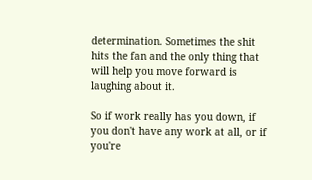determination. Sometimes the shit hits the fan and the only thing that will help you move forward is laughing about it.

So if work really has you down, if you don't have any work at all, or if you're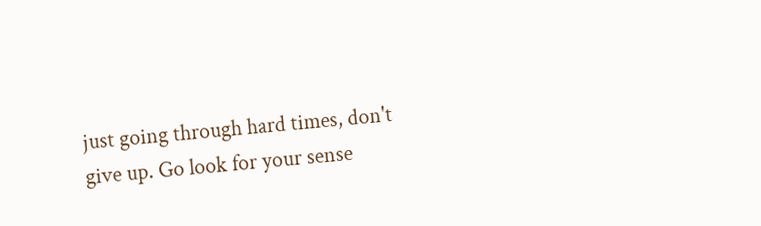just going through hard times, don't give up. Go look for your sense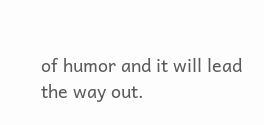of humor and it will lead the way out.